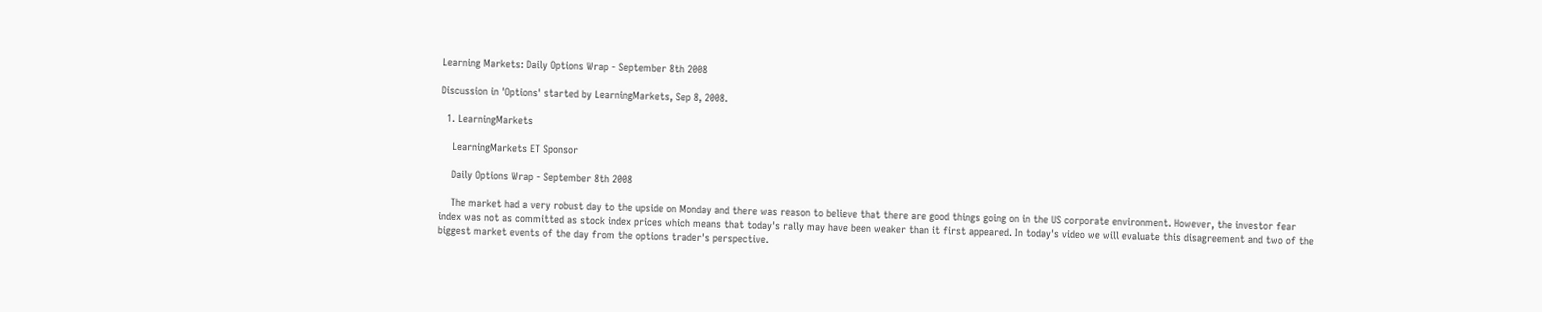Learning Markets: Daily Options Wrap - September 8th 2008

Discussion in 'Options' started by LearningMarkets, Sep 8, 2008.

  1. LearningMarkets

    LearningMarkets ET Sponsor

    Daily Options Wrap - September 8th 2008

    The market had a very robust day to the upside on Monday and there was reason to believe that there are good things going on in the US corporate environment. However, the investor fear index was not as committed as stock index prices which means that today's rally may have been weaker than it first appeared. In today's video we will evaluate this disagreement and two of the biggest market events of the day from the options trader's perspective.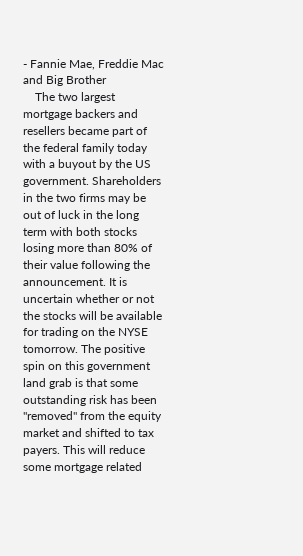- Fannie Mae, Freddie Mac and Big Brother
    The two largest mortgage backers and resellers became part of the federal family today with a buyout by the US government. Shareholders in the two firms may be out of luck in the long term with both stocks losing more than 80% of their value following the announcement. It is uncertain whether or not the stocks will be available for trading on the NYSE tomorrow. The positive spin on this government land grab is that some outstanding risk has been "removed" from the equity market and shifted to tax payers. This will reduce some mortgage related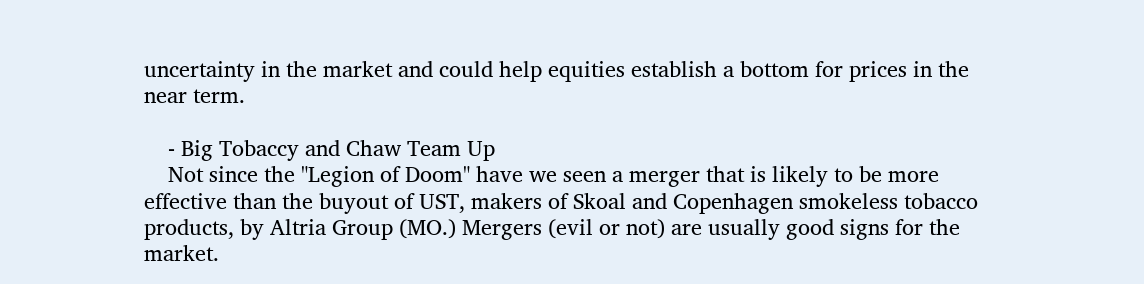uncertainty in the market and could help equities establish a bottom for prices in the near term.

    - Big Tobaccy and Chaw Team Up
    Not since the "Legion of Doom" have we seen a merger that is likely to be more effective than the buyout of UST, makers of Skoal and Copenhagen smokeless tobacco products, by Altria Group (MO.) Mergers (evil or not) are usually good signs for the market.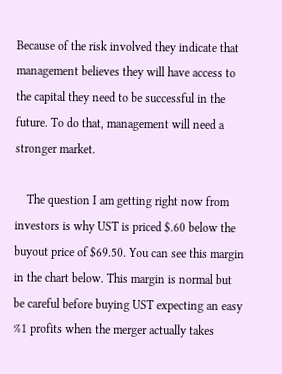Because of the risk involved they indicate that management believes they will have access to the capital they need to be successful in the future. To do that, management will need a stronger market.

    The question I am getting right now from investors is why UST is priced $.60 below the buyout price of $69.50. You can see this margin in the chart below. This margin is normal but be careful before buying UST expecting an easy %1 profits when the merger actually takes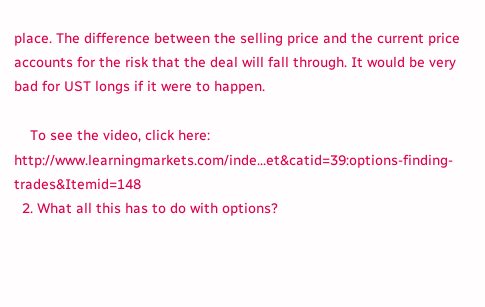place. The difference between the selling price and the current price accounts for the risk that the deal will fall through. It would be very bad for UST longs if it were to happen.

    To see the video, click here: http://www.learningmarkets.com/inde...et&catid=39:options-finding-trades&Itemid=148
  2. What all this has to do with options?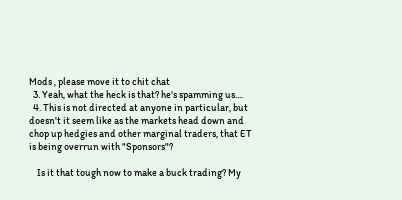Mods , please move it to chit chat
  3. Yeah, what the heck is that? he's spamming us....
  4. This is not directed at anyone in particular, but doesn't it seem like as the markets head down and chop up hedgies and other marginal traders, that ET is being overrun with "Sponsors"?

    Is it that tough now to make a buck trading? My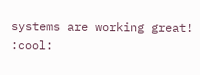systems are working great! :cool: